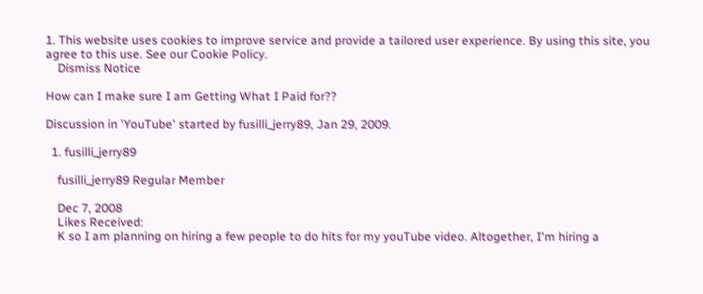1. This website uses cookies to improve service and provide a tailored user experience. By using this site, you agree to this use. See our Cookie Policy.
    Dismiss Notice

How can I make sure I am Getting What I Paid for??

Discussion in 'YouTube' started by fusilli_jerry89, Jan 29, 2009.

  1. fusilli_jerry89

    fusilli_jerry89 Regular Member

    Dec 7, 2008
    Likes Received:
    K so I am planning on hiring a few people to do hits for my youTube video. Altogether, I'm hiring a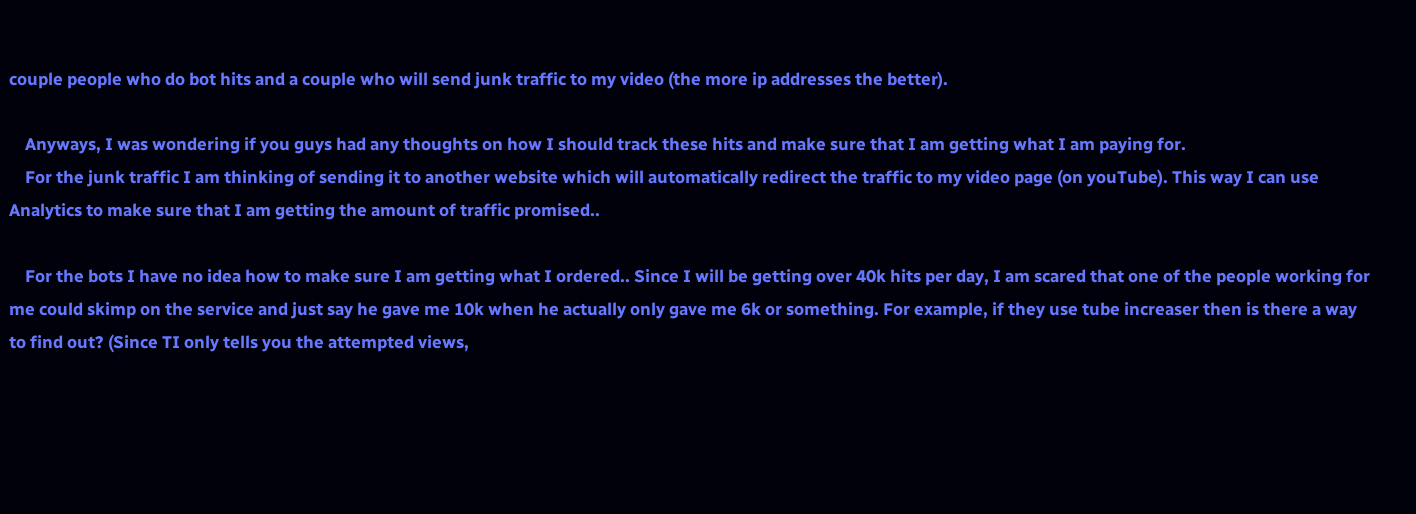couple people who do bot hits and a couple who will send junk traffic to my video (the more ip addresses the better).

    Anyways, I was wondering if you guys had any thoughts on how I should track these hits and make sure that I am getting what I am paying for.
    For the junk traffic I am thinking of sending it to another website which will automatically redirect the traffic to my video page (on youTube). This way I can use Analytics to make sure that I am getting the amount of traffic promised..

    For the bots I have no idea how to make sure I am getting what I ordered.. Since I will be getting over 40k hits per day, I am scared that one of the people working for me could skimp on the service and just say he gave me 10k when he actually only gave me 6k or something. For example, if they use tube increaser then is there a way to find out? (Since TI only tells you the attempted views,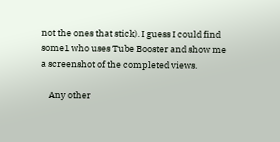not the ones that stick). I guess I could find some1 who uses Tube Booster and show me a screenshot of the completed views.

    Any other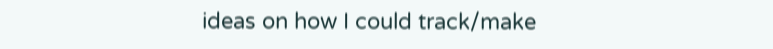ideas on how I could track/make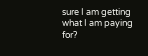sure I am getting what I am paying for?